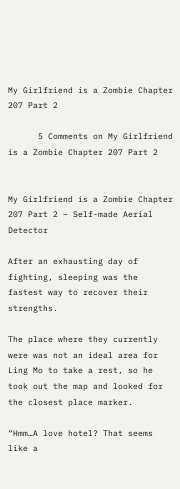My Girlfriend is a Zombie Chapter 207 Part 2

      5 Comments on My Girlfriend is a Zombie Chapter 207 Part 2


My Girlfriend is a Zombie Chapter 207 Part 2 – Self-made Aerial Detector

After an exhausting day of fighting, sleeping was the fastest way to recover their strengths.

The place where they currently were was not an ideal area for Ling Mo to take a rest, so he took out the map and looked for the closest place marker.

“Hmm…A love hotel? That seems like a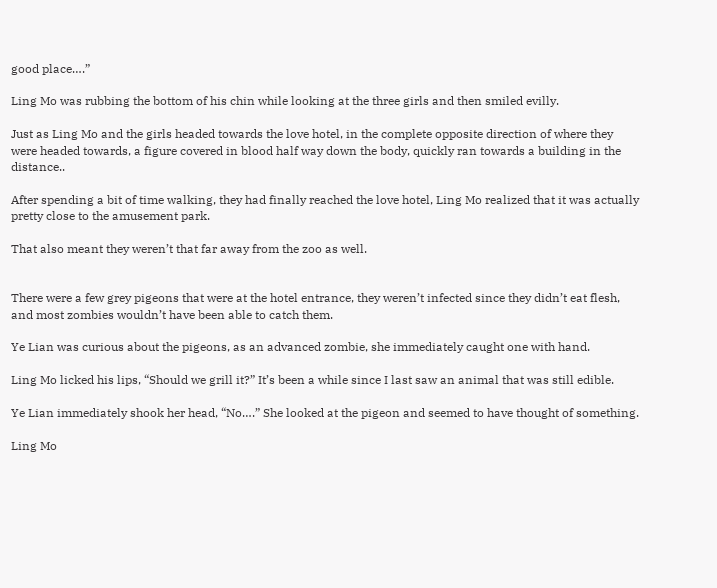good place….”

Ling Mo was rubbing the bottom of his chin while looking at the three girls and then smiled evilly.

Just as Ling Mo and the girls headed towards the love hotel, in the complete opposite direction of where they were headed towards, a figure covered in blood half way down the body, quickly ran towards a building in the distance..

After spending a bit of time walking, they had finally reached the love hotel, Ling Mo realized that it was actually pretty close to the amusement park.

That also meant they weren’t that far away from the zoo as well.


There were a few grey pigeons that were at the hotel entrance, they weren’t infected since they didn’t eat flesh, and most zombies wouldn’t have been able to catch them.

Ye Lian was curious about the pigeons, as an advanced zombie, she immediately caught one with hand.

Ling Mo licked his lips, “Should we grill it?” It’s been a while since I last saw an animal that was still edible.

Ye Lian immediately shook her head, “No….” She looked at the pigeon and seemed to have thought of something.

Ling Mo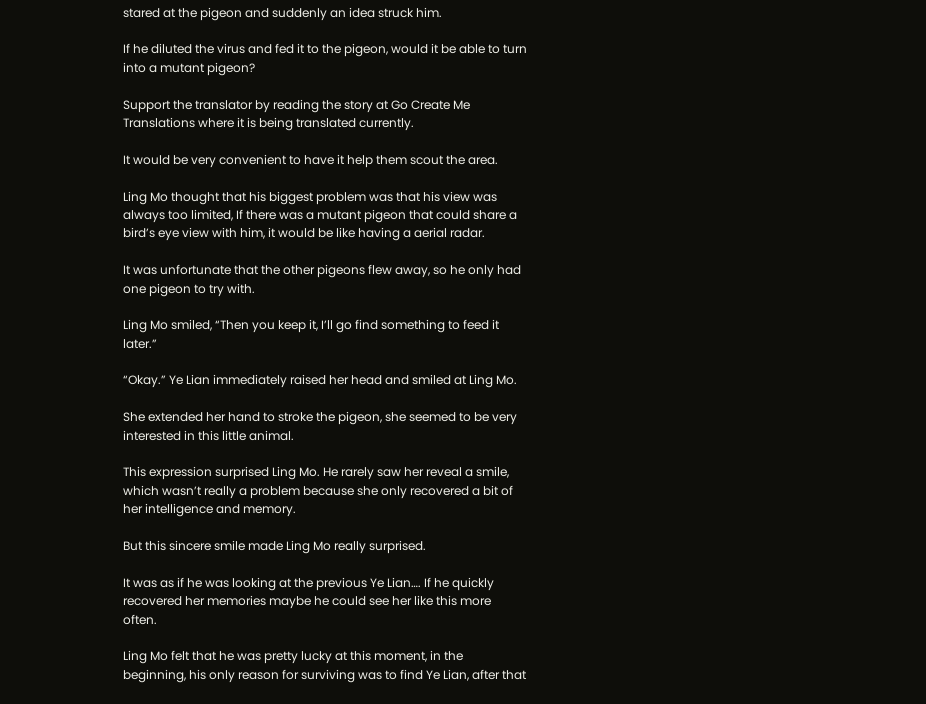stared at the pigeon and suddenly an idea struck him.

If he diluted the virus and fed it to the pigeon, would it be able to turn into a mutant pigeon?

Support the translator by reading the story at Go Create Me Translations where it is being translated currently.

It would be very convenient to have it help them scout the area.

Ling Mo thought that his biggest problem was that his view was always too limited, If there was a mutant pigeon that could share a bird’s eye view with him, it would be like having a aerial radar.

It was unfortunate that the other pigeons flew away, so he only had one pigeon to try with.

Ling Mo smiled, “Then you keep it, I’ll go find something to feed it later.”

“Okay.” Ye Lian immediately raised her head and smiled at Ling Mo.

She extended her hand to stroke the pigeon, she seemed to be very interested in this little animal.

This expression surprised Ling Mo. He rarely saw her reveal a smile, which wasn’t really a problem because she only recovered a bit of her intelligence and memory.

But this sincere smile made Ling Mo really surprised.

It was as if he was looking at the previous Ye Lian…. If he quickly recovered her memories maybe he could see her like this more often.

Ling Mo felt that he was pretty lucky at this moment, in the beginning, his only reason for surviving was to find Ye Lian, after that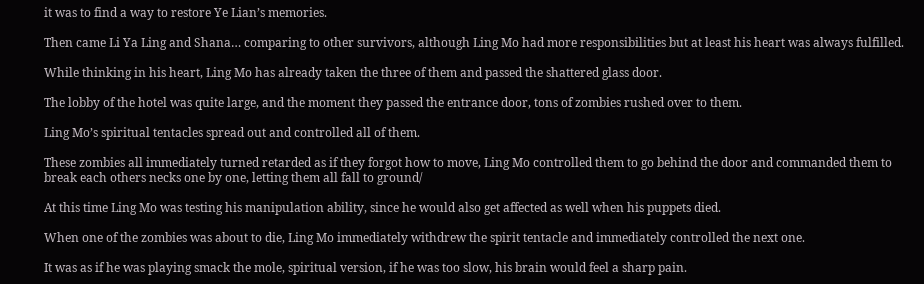it was to find a way to restore Ye Lian’s memories.

Then came Li Ya Ling and Shana… comparing to other survivors, although Ling Mo had more responsibilities but at least his heart was always fulfilled.

While thinking in his heart, Ling Mo has already taken the three of them and passed the shattered glass door.

The lobby of the hotel was quite large, and the moment they passed the entrance door, tons of zombies rushed over to them.

Ling Mo’s spiritual tentacles spread out and controlled all of them.

These zombies all immediately turned retarded as if they forgot how to move, Ling Mo controlled them to go behind the door and commanded them to break each others necks one by one, letting them all fall to ground/

At this time Ling Mo was testing his manipulation ability, since he would also get affected as well when his puppets died.

When one of the zombies was about to die, Ling Mo immediately withdrew the spirit tentacle and immediately controlled the next one.

It was as if he was playing smack the mole, spiritual version, if he was too slow, his brain would feel a sharp pain.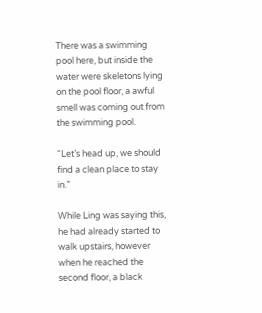There was a swimming pool here, but inside the water were skeletons lying on the pool floor, a awful smell was coming out from the swimming pool.

“Let’s head up, we should find a clean place to stay in.”

While Ling was saying this, he had already started to walk upstairs, however when he reached the second floor, a black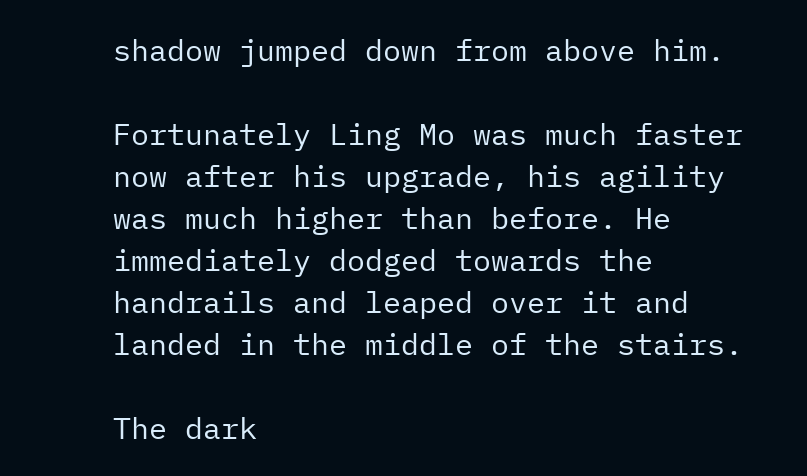shadow jumped down from above him.

Fortunately Ling Mo was much faster now after his upgrade, his agility was much higher than before. He immediately dodged towards the handrails and leaped over it and landed in the middle of the stairs.

The dark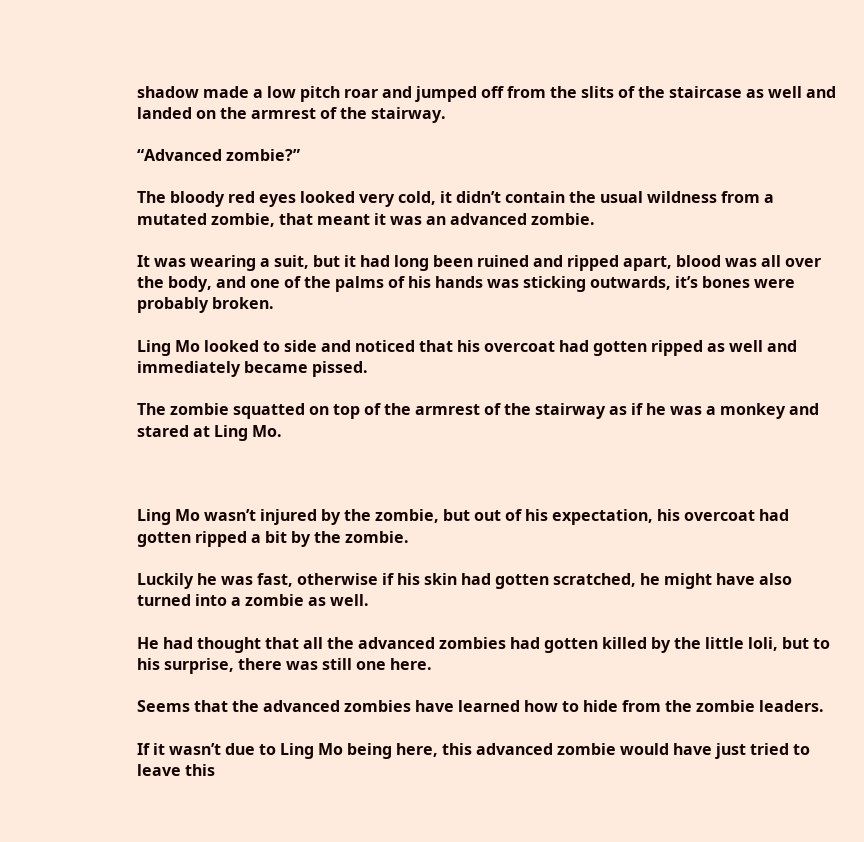shadow made a low pitch roar and jumped off from the slits of the staircase as well and landed on the armrest of the stairway.

“Advanced zombie?”

The bloody red eyes looked very cold, it didn’t contain the usual wildness from a mutated zombie, that meant it was an advanced zombie.

It was wearing a suit, but it had long been ruined and ripped apart, blood was all over the body, and one of the palms of his hands was sticking outwards, it’s bones were probably broken.

Ling Mo looked to side and noticed that his overcoat had gotten ripped as well and immediately became pissed.

The zombie squatted on top of the armrest of the stairway as if he was a monkey and stared at Ling Mo.



Ling Mo wasn’t injured by the zombie, but out of his expectation, his overcoat had gotten ripped a bit by the zombie.

Luckily he was fast, otherwise if his skin had gotten scratched, he might have also turned into a zombie as well.

He had thought that all the advanced zombies had gotten killed by the little loli, but to his surprise, there was still one here.

Seems that the advanced zombies have learned how to hide from the zombie leaders.

If it wasn’t due to Ling Mo being here, this advanced zombie would have just tried to leave this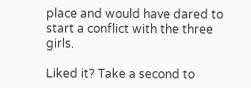place and would have dared to start a conflict with the three girls.

Liked it? Take a second to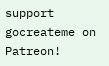support gocreateme on Patreon!